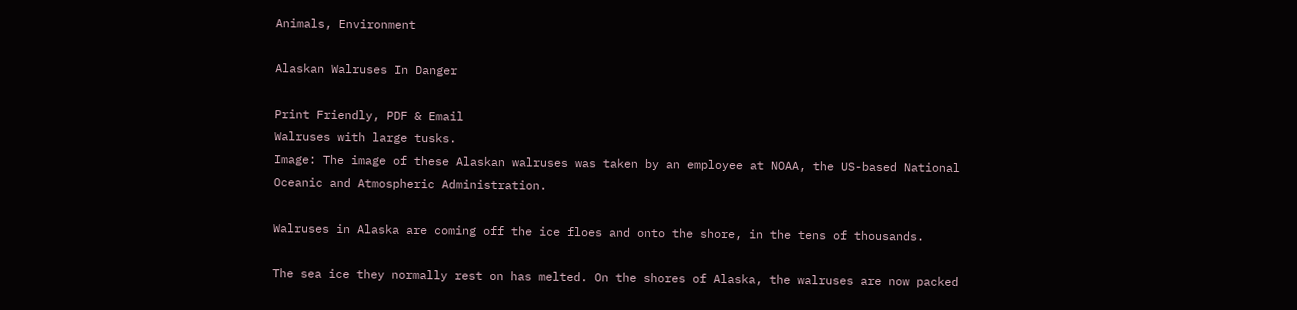Animals, Environment

Alaskan Walruses In Danger

Print Friendly, PDF & Email
Walruses with large tusks.
Image: The image of these Alaskan walruses was taken by an employee at NOAA, the US-based National Oceanic and Atmospheric Administration.

Walruses in Alaska are coming off the ice floes and onto the shore, in the tens of thousands.

The sea ice they normally rest on has melted. On the shores of Alaska, the walruses are now packed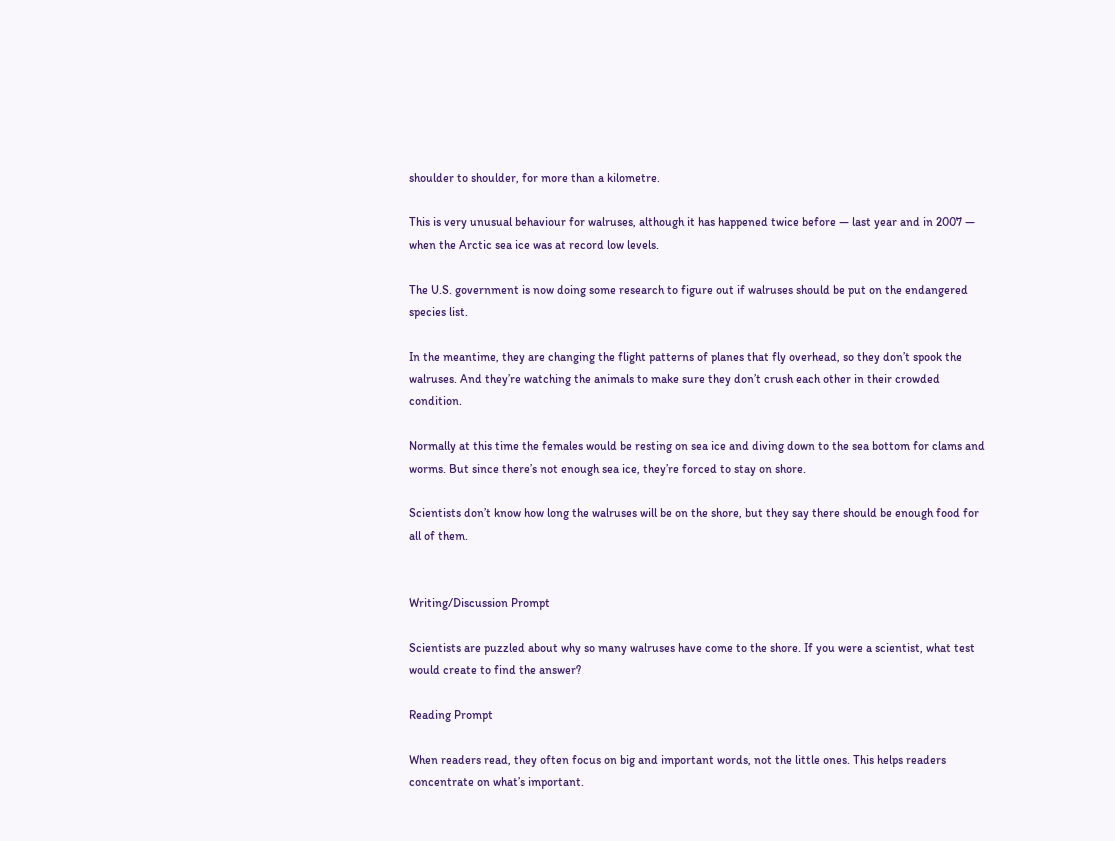shoulder to shoulder, for more than a kilometre.

This is very unusual behaviour for walruses, although it has happened twice before — last year and in 2007 — when the Arctic sea ice was at record low levels.

The U.S. government is now doing some research to figure out if walruses should be put on the endangered species list.

In the meantime, they are changing the flight patterns of planes that fly overhead, so they don’t spook the walruses. And they’re watching the animals to make sure they don’t crush each other in their crowded condition.

Normally at this time the females would be resting on sea ice and diving down to the sea bottom for clams and worms. But since there’s not enough sea ice, they’re forced to stay on shore.

Scientists don’t know how long the walruses will be on the shore, but they say there should be enough food for all of them.


Writing/Discussion Prompt

Scientists are puzzled about why so many walruses have come to the shore. If you were a scientist, what test would create to find the answer?

Reading Prompt

When readers read, they often focus on big and important words, not the little ones. This helps readers concentrate on what’s important.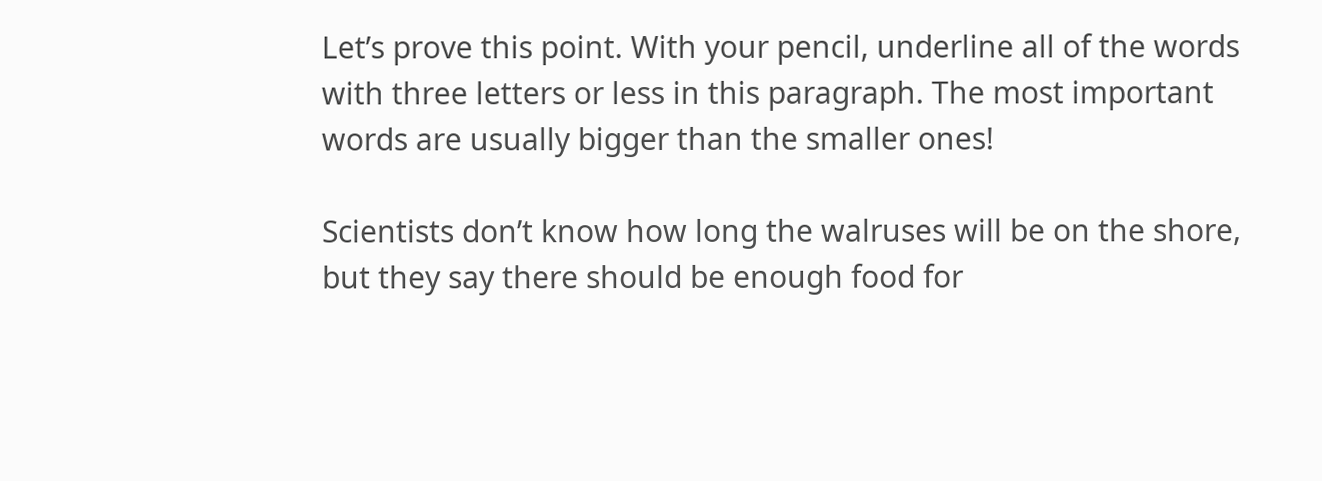Let’s prove this point. With your pencil, underline all of the words with three letters or less in this paragraph. The most important words are usually bigger than the smaller ones!

Scientists don’t know how long the walruses will be on the shore, but they say there should be enough food for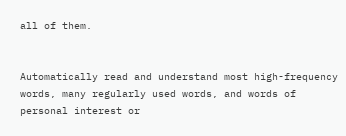all of them.


Automatically read and understand most high-frequency words, many regularly used words, and words of personal interest or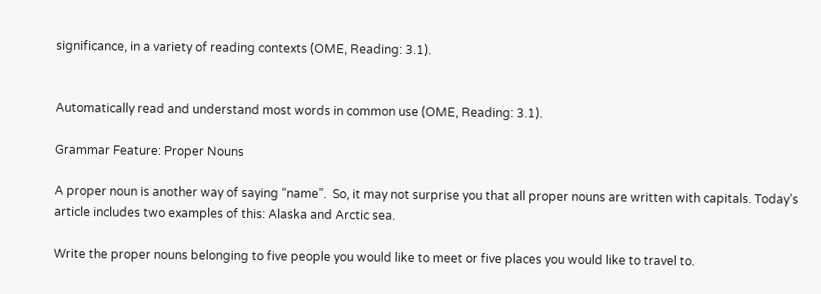significance, in a variety of reading contexts (OME, Reading: 3.1).


Automatically read and understand most words in common use (OME, Reading: 3.1).

Grammar Feature: Proper Nouns

A proper noun is another way of saying “name”.  So, it may not surprise you that all proper nouns are written with capitals. Today’s article includes two examples of this: Alaska and Arctic sea.

Write the proper nouns belonging to five people you would like to meet or five places you would like to travel to.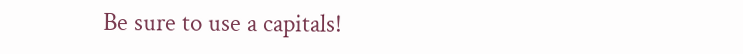Be sure to use a capitals!